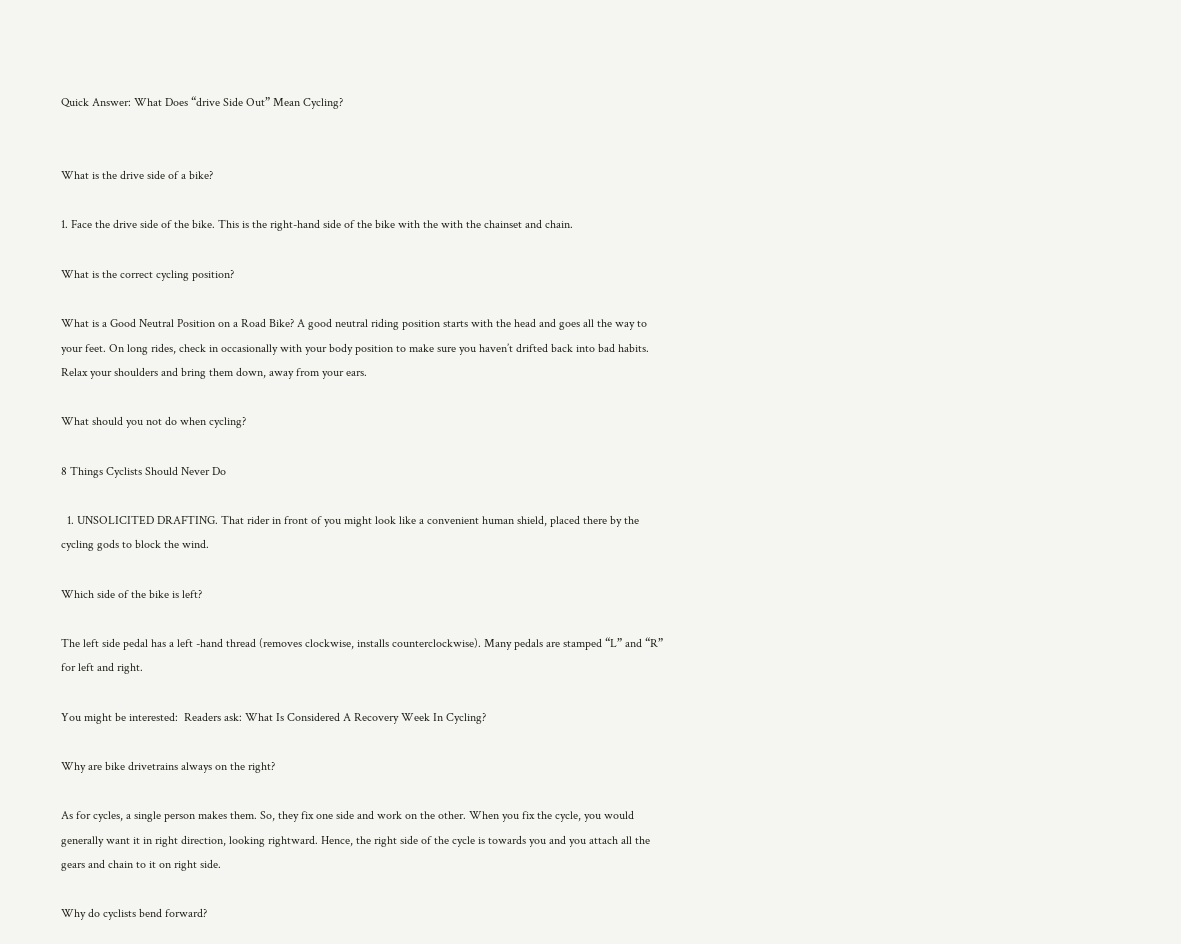Quick Answer: What Does “drive Side Out” Mean Cycling?


What is the drive side of a bike?

1. Face the drive side of the bike. This is the right-hand side of the bike with the with the chainset and chain.

What is the correct cycling position?

What is a Good Neutral Position on a Road Bike? A good neutral riding position starts with the head and goes all the way to your feet. On long rides, check in occasionally with your body position to make sure you haven’t drifted back into bad habits. Relax your shoulders and bring them down, away from your ears.

What should you not do when cycling?

8 Things Cyclists Should Never Do

  1. UNSOLICITED DRAFTING. That rider in front of you might look like a convenient human shield, placed there by the cycling gods to block the wind.

Which side of the bike is left?

The left side pedal has a left -hand thread (removes clockwise, installs counterclockwise). Many pedals are stamped “L” and “R” for left and right.

You might be interested:  Readers ask: What Is Considered A Recovery Week In Cycling?

Why are bike drivetrains always on the right?

As for cycles, a single person makes them. So, they fix one side and work on the other. When you fix the cycle, you would generally want it in right direction, looking rightward. Hence, the right side of the cycle is towards you and you attach all the gears and chain to it on right side.

Why do cyclists bend forward?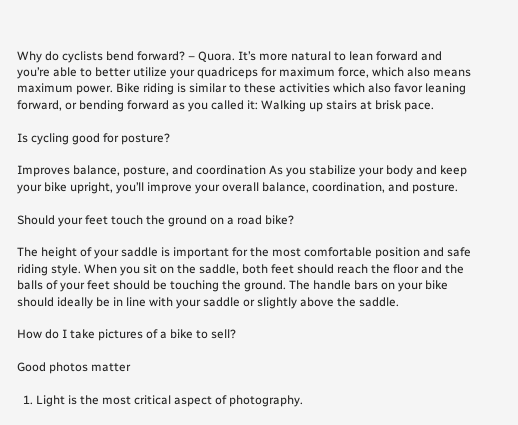Why do cyclists bend forward? – Quora. It’s more natural to lean forward and you’re able to better utilize your quadriceps for maximum force, which also means maximum power. Bike riding is similar to these activities which also favor leaning forward, or bending forward as you called it: Walking up stairs at brisk pace.

Is cycling good for posture?

Improves balance, posture, and coordination As you stabilize your body and keep your bike upright, you’ll improve your overall balance, coordination, and posture.

Should your feet touch the ground on a road bike?

The height of your saddle is important for the most comfortable position and safe riding style. When you sit on the saddle, both feet should reach the floor and the balls of your feet should be touching the ground. The handle bars on your bike should ideally be in line with your saddle or slightly above the saddle.

How do I take pictures of a bike to sell?

Good photos matter

  1. Light is the most critical aspect of photography.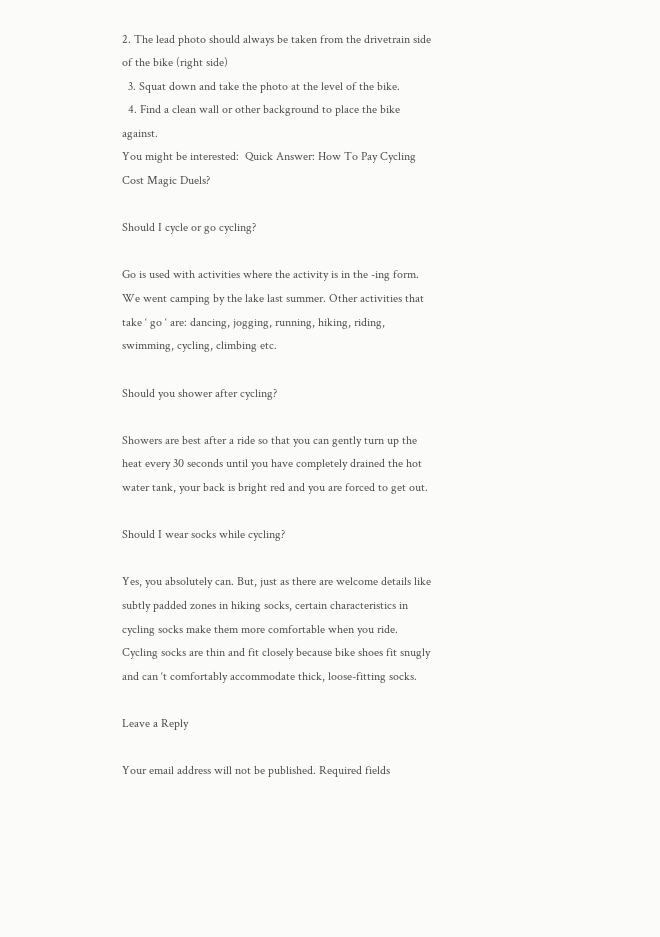2. The lead photo should always be taken from the drivetrain side of the bike (right side)
  3. Squat down and take the photo at the level of the bike.
  4. Find a clean wall or other background to place the bike against.
You might be interested:  Quick Answer: How To Pay Cycling Cost Magic Duels?

Should I cycle or go cycling?

Go is used with activities where the activity is in the -ing form. We went camping by the lake last summer. Other activities that take ‘ go ‘ are: dancing, jogging, running, hiking, riding, swimming, cycling, climbing etc.

Should you shower after cycling?

Showers are best after a ride so that you can gently turn up the heat every 30 seconds until you have completely drained the hot water tank, your back is bright red and you are forced to get out.

Should I wear socks while cycling?

Yes, you absolutely can. But, just as there are welcome details like subtly padded zones in hiking socks, certain characteristics in cycling socks make them more comfortable when you ride. Cycling socks are thin and fit closely because bike shoes fit snugly and can ‘t comfortably accommodate thick, loose-fitting socks.

Leave a Reply

Your email address will not be published. Required fields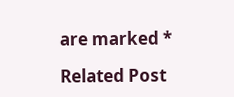are marked *

Related Post